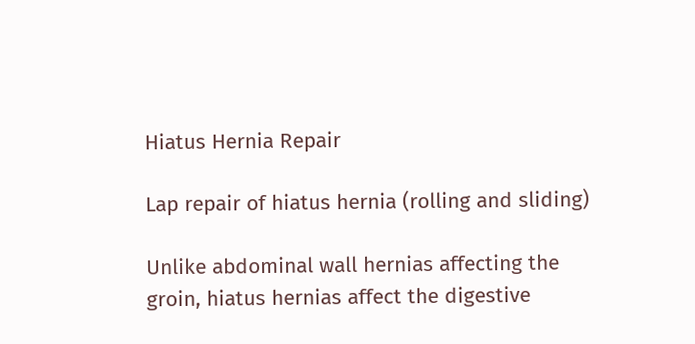Hiatus Hernia Repair

Lap repair of hiatus hernia (rolling and sliding)

Unlike abdominal wall hernias affecting the groin, hiatus hernias affect the digestive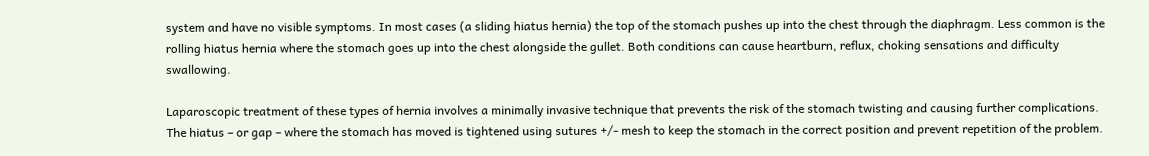system and have no visible symptoms. In most cases (a sliding hiatus hernia) the top of the stomach pushes up into the chest through the diaphragm. Less common is the rolling hiatus hernia where the stomach goes up into the chest alongside the gullet. Both conditions can cause heartburn, reflux, choking sensations and difficulty swallowing.

Laparoscopic treatment of these types of hernia involves a minimally invasive technique that prevents the risk of the stomach twisting and causing further complications. The hiatus – or gap – where the stomach has moved is tightened using sutures +/- mesh to keep the stomach in the correct position and prevent repetition of the problem.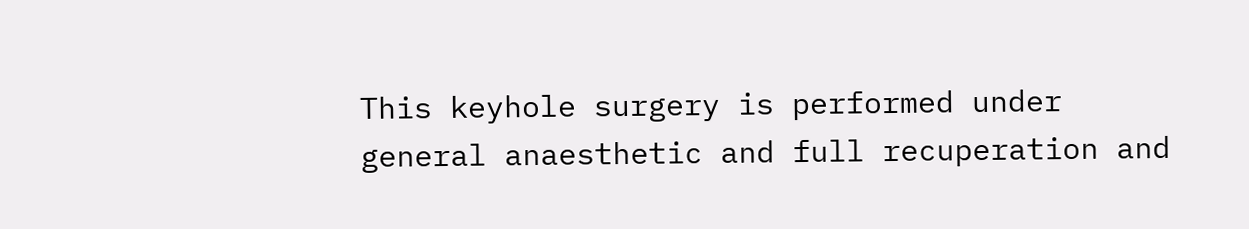This keyhole surgery is performed under general anaesthetic and full recuperation and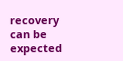recovery can be expected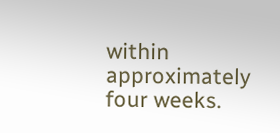within approximately four weeks.